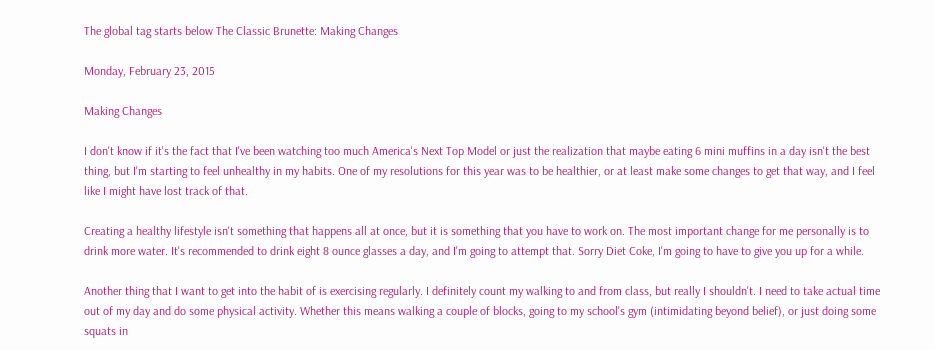The global tag starts below The Classic Brunette: Making Changes

Monday, February 23, 2015

Making Changes

I don't know if it's the fact that I've been watching too much America's Next Top Model or just the realization that maybe eating 6 mini muffins in a day isn't the best thing, but I'm starting to feel unhealthy in my habits. One of my resolutions for this year was to be healthier, or at least make some changes to get that way, and I feel like I might have lost track of that.

Creating a healthy lifestyle isn't something that happens all at once, but it is something that you have to work on. The most important change for me personally is to drink more water. It's recommended to drink eight 8 ounce glasses a day, and I'm going to attempt that. Sorry Diet Coke, I'm going to have to give you up for a while.

Another thing that I want to get into the habit of is exercising regularly. I definitely count my walking to and from class, but really I shouldn't. I need to take actual time out of my day and do some physical activity. Whether this means walking a couple of blocks, going to my school's gym (intimidating beyond belief), or just doing some squats in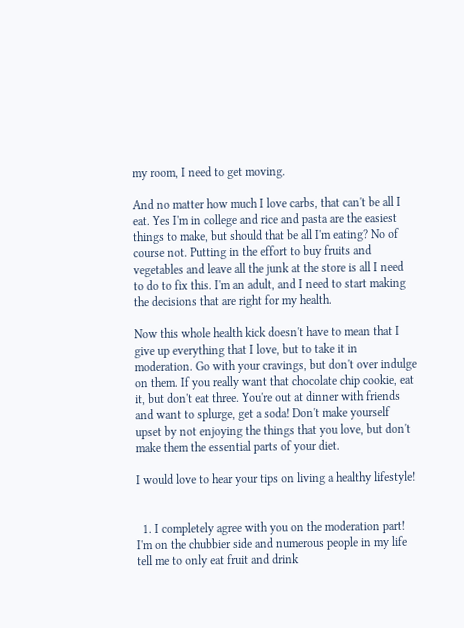my room, I need to get moving.

And no matter how much I love carbs, that can't be all I eat. Yes I'm in college and rice and pasta are the easiest things to make, but should that be all I'm eating? No of course not. Putting in the effort to buy fruits and vegetables and leave all the junk at the store is all I need to do to fix this. I'm an adult, and I need to start making the decisions that are right for my health.

Now this whole health kick doesn't have to mean that I give up everything that I love, but to take it in moderation. Go with your cravings, but don't over indulge on them. If you really want that chocolate chip cookie, eat it, but don't eat three. You're out at dinner with friends and want to splurge, get a soda! Don't make yourself upset by not enjoying the things that you love, but don't make them the essential parts of your diet.

I would love to hear your tips on living a healthy lifestyle!


  1. I completely agree with you on the moderation part! I'm on the chubbier side and numerous people in my life tell me to only eat fruit and drink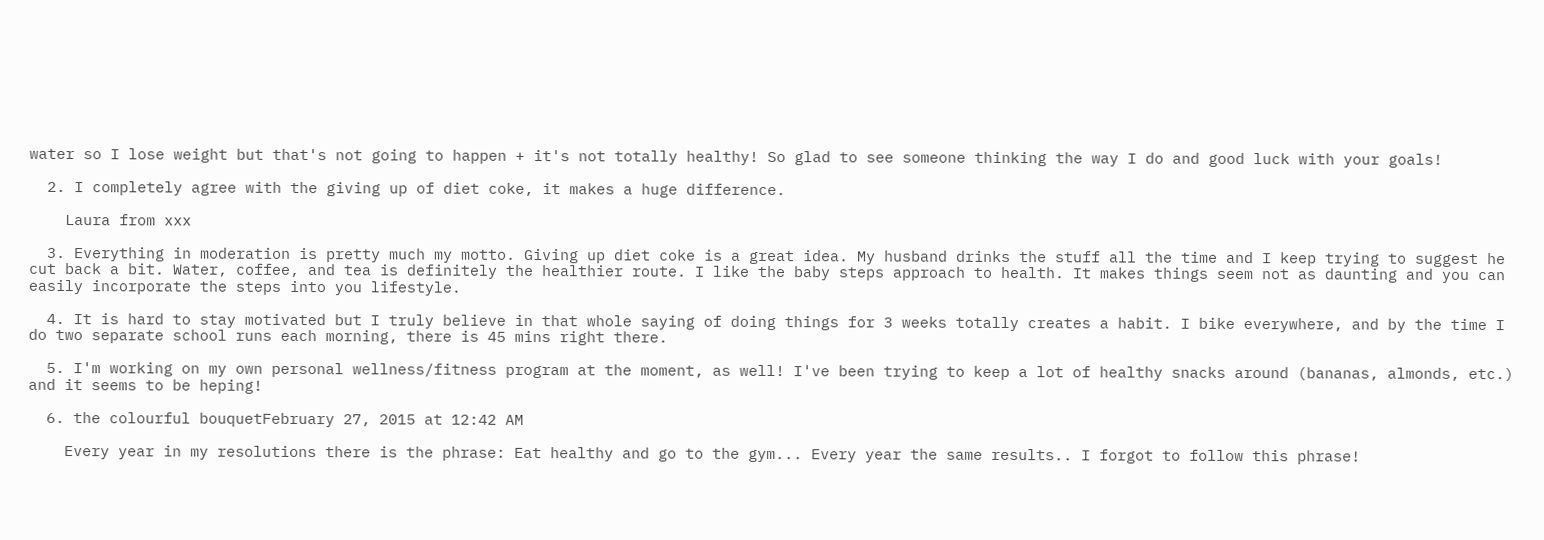water so I lose weight but that's not going to happen + it's not totally healthy! So glad to see someone thinking the way I do and good luck with your goals!

  2. I completely agree with the giving up of diet coke, it makes a huge difference.

    Laura from xxx

  3. Everything in moderation is pretty much my motto. Giving up diet coke is a great idea. My husband drinks the stuff all the time and I keep trying to suggest he cut back a bit. Water, coffee, and tea is definitely the healthier route. I like the baby steps approach to health. It makes things seem not as daunting and you can easily incorporate the steps into you lifestyle.

  4. It is hard to stay motivated but I truly believe in that whole saying of doing things for 3 weeks totally creates a habit. I bike everywhere, and by the time I do two separate school runs each morning, there is 45 mins right there.

  5. I'm working on my own personal wellness/fitness program at the moment, as well! I've been trying to keep a lot of healthy snacks around (bananas, almonds, etc.) and it seems to be heping!

  6. the colourful bouquetFebruary 27, 2015 at 12:42 AM

    Every year in my resolutions there is the phrase: Eat healthy and go to the gym... Every year the same results.. I forgot to follow this phrase!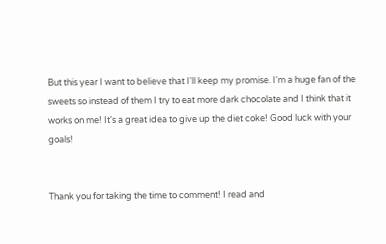But this year I want to believe that I'll keep my promise. I'm a huge fan of the sweets so instead of them I try to eat more dark chocolate and I think that it works on me! It's a great idea to give up the diet coke! Good luck with your goals!


Thank you for taking the time to comment! I read and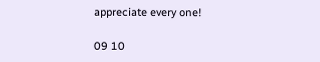appreciate every one!

09 10